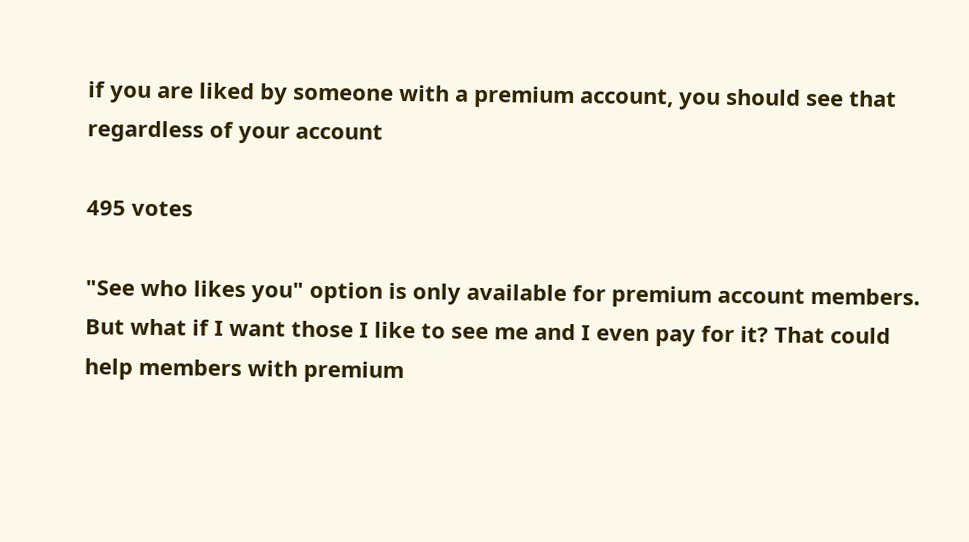if you are liked by someone with a premium account, you should see that regardless of your account

495 votes

"See who likes you" option is only available for premium account members. But what if I want those I like to see me and I even pay for it? That could help members with premium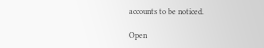accounts to be noticed.

Open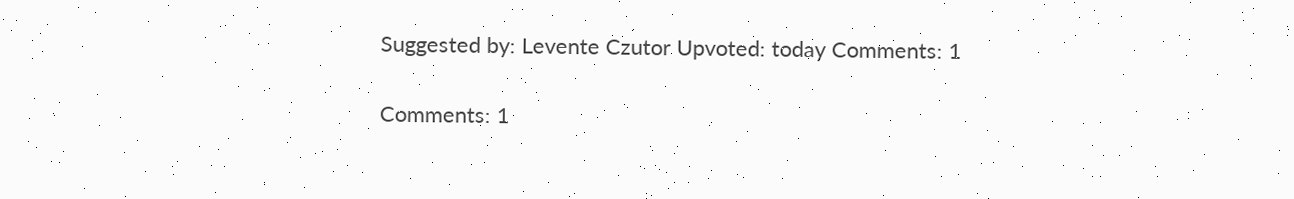Suggested by: Levente Czutor Upvoted: today Comments: 1

Comments: 1